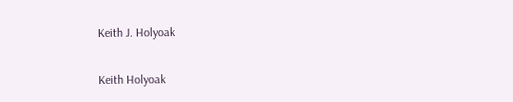Keith J. Holyoak

Keith Holyoak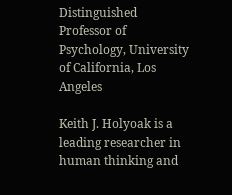Distinguished Professor of Psychology, University of California, Los Angeles

Keith J. Holyoak is a leading researcher in human thinking and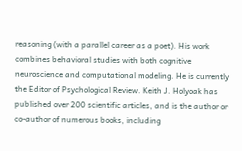reasoning (with a parallel career as a poet). His work combines behavioral studies with both cognitive neuroscience and computational modeling. He is currently the Editor of Psychological Review. Keith J. Holyoak has published over 200 scientific articles, and is the author or co-author of numerous books, including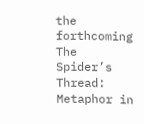the forthcoming The Spider’s Thread: Metaphor in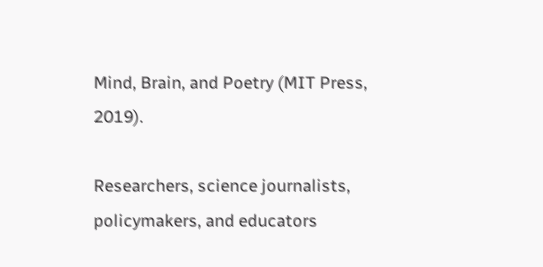Mind, Brain, and Poetry (MIT Press, 2019).

Researchers, science journalists, policymakers, and educators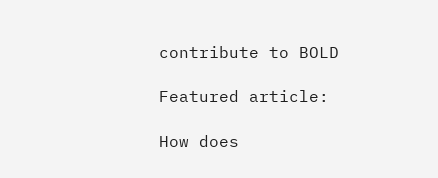contribute to BOLD

Featured article:

How does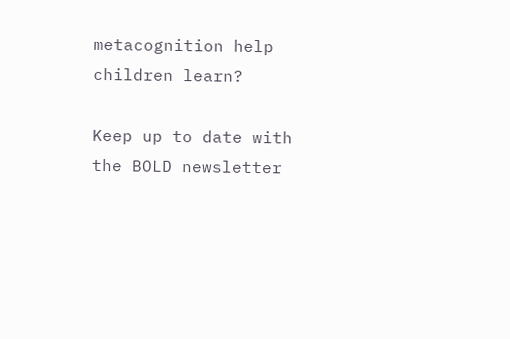metacognition help children learn?

Keep up to date with the BOLD newsletter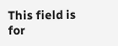This field is for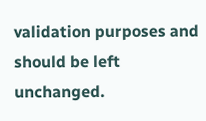validation purposes and should be left unchanged.